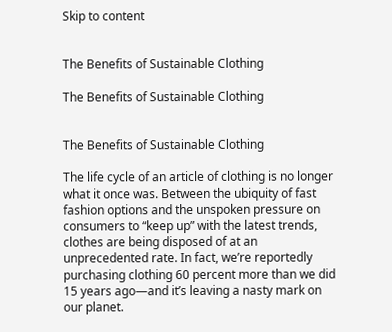Skip to content


The Benefits of Sustainable Clothing

The Benefits of Sustainable Clothing


The Benefits of Sustainable Clothing

The life cycle of an article of clothing is no longer what it once was. Between the ubiquity of fast fashion options and the unspoken pressure on consumers to “keep up” with the latest trends, clothes are being disposed of at an unprecedented rate. In fact, we’re reportedly purchasing clothing 60 percent more than we did 15 years ago—and it’s leaving a nasty mark on our planet.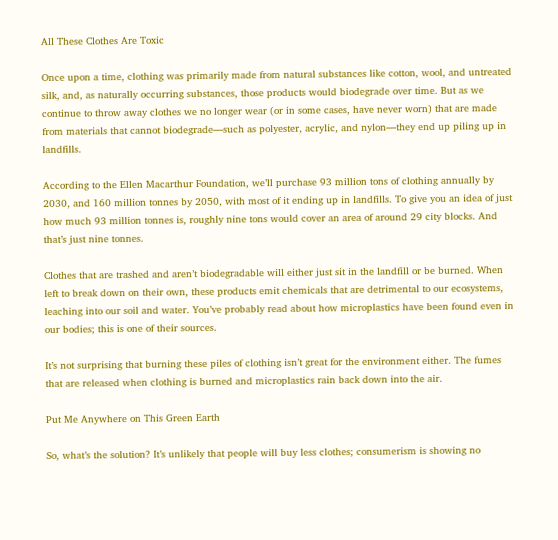All These Clothes Are Toxic

Once upon a time, clothing was primarily made from natural substances like cotton, wool, and untreated silk, and, as naturally occurring substances, those products would biodegrade over time. But as we continue to throw away clothes we no longer wear (or in some cases, have never worn) that are made from materials that cannot biodegrade—such as polyester, acrylic, and nylon—they end up piling up in landfills.

According to the Ellen Macarthur Foundation, we’ll purchase 93 million tons of clothing annually by 2030, and 160 million tonnes by 2050, with most of it ending up in landfills. To give you an idea of just how much 93 million tonnes is, roughly nine tons would cover an area of around 29 city blocks. And that’s just nine tonnes.

Clothes that are trashed and aren’t biodegradable will either just sit in the landfill or be burned. When left to break down on their own, these products emit chemicals that are detrimental to our ecosystems, leaching into our soil and water. You’ve probably read about how microplastics have been found even in our bodies; this is one of their sources.

It’s not surprising that burning these piles of clothing isn’t great for the environment either. The fumes that are released when clothing is burned and microplastics rain back down into the air.

Put Me Anywhere on This Green Earth

So, what’s the solution? It’s unlikely that people will buy less clothes; consumerism is showing no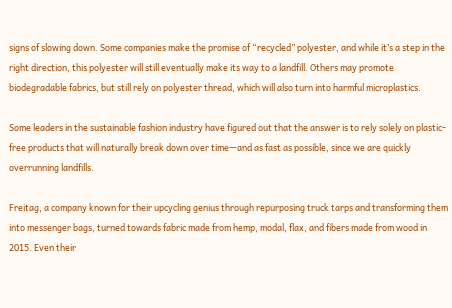signs of slowing down. Some companies make the promise of “recycled” polyester, and while it’s a step in the right direction, this polyester will still eventually make its way to a landfill. Others may promote biodegradable fabrics, but still rely on polyester thread, which will also turn into harmful microplastics.

Some leaders in the sustainable fashion industry have figured out that the answer is to rely solely on plastic-free products that will naturally break down over time—and as fast as possible, since we are quickly overrunning landfills.

Freitag, a company known for their upcycling genius through repurposing truck tarps and transforming them into messenger bags, turned towards fabric made from hemp, modal, flax, and fibers made from wood in 2015. Even their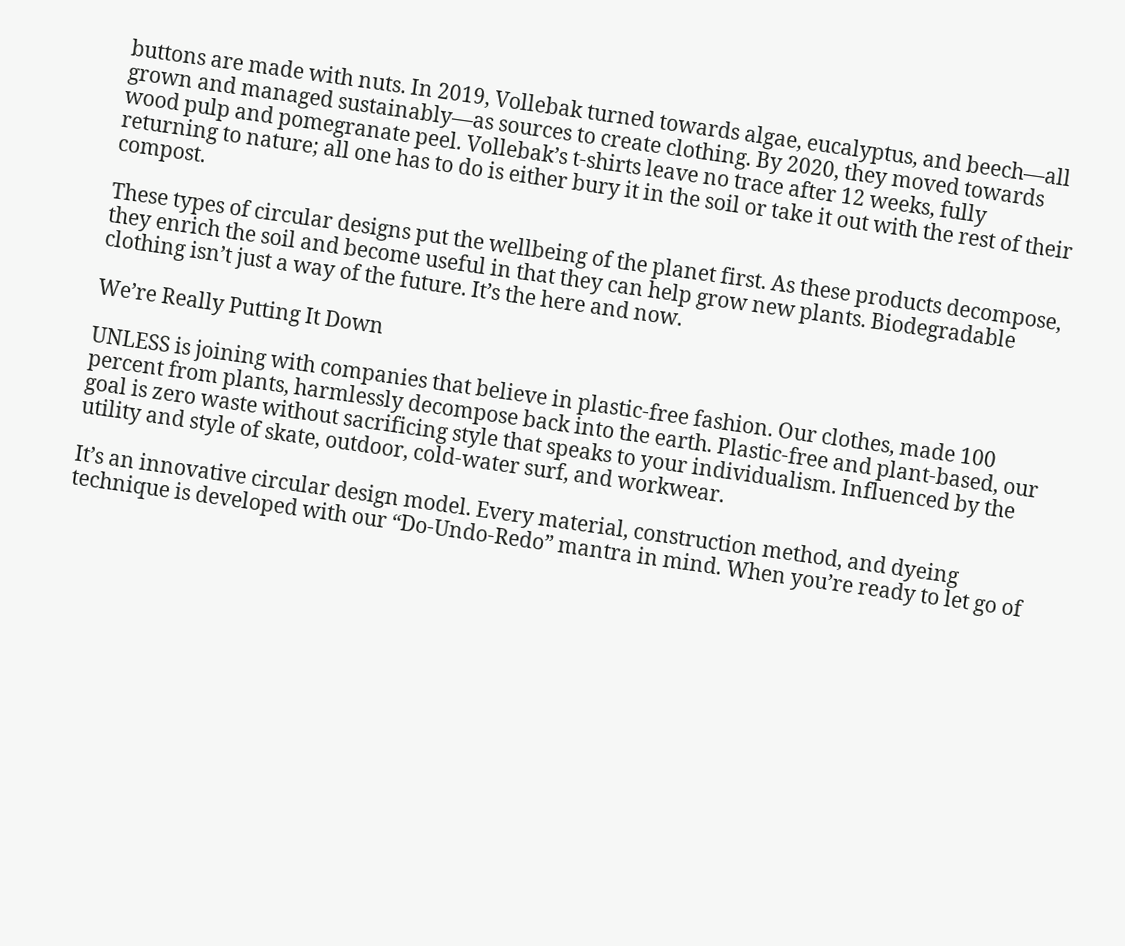buttons are made with nuts. In 2019, Vollebak turned towards algae, eucalyptus, and beech—all grown and managed sustainably—as sources to create clothing. By 2020, they moved towards wood pulp and pomegranate peel. Vollebak’s t-shirts leave no trace after 12 weeks, fully returning to nature; all one has to do is either bury it in the soil or take it out with the rest of their compost.

These types of circular designs put the wellbeing of the planet first. As these products decompose, they enrich the soil and become useful in that they can help grow new plants. Biodegradable clothing isn’t just a way of the future. It’s the here and now.

We’re Really Putting It Down

UNLESS is joining with companies that believe in plastic-free fashion. Our clothes, made 100 percent from plants, harmlessly decompose back into the earth. Plastic-free and plant-based, our goal is zero waste without sacrificing style that speaks to your individualism. Influenced by the utility and style of skate, outdoor, cold-water surf, and workwear.

It’s an innovative circular design model. Every material, construction method, and dyeing technique is developed with our “Do-Undo-Redo” mantra in mind. When you’re ready to let go of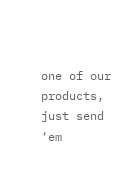one of our products, just send ‘em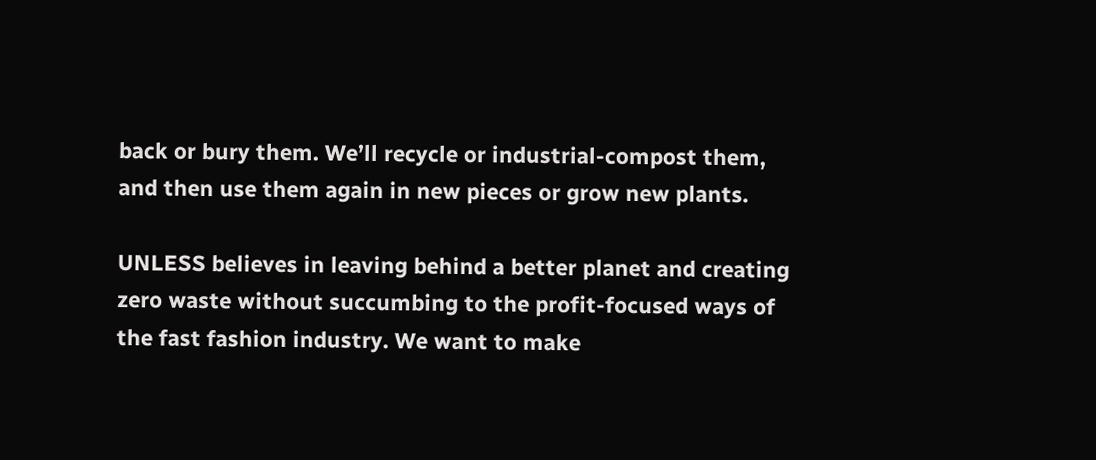back or bury them. We’ll recycle or industrial-compost them, and then use them again in new pieces or grow new plants.

UNLESS believes in leaving behind a better planet and creating zero waste without succumbing to the profit-focused ways of the fast fashion industry. We want to make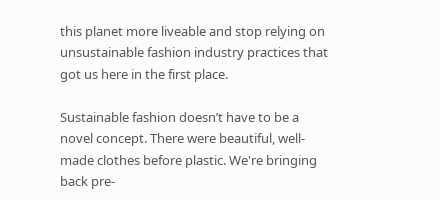this planet more liveable and stop relying on unsustainable fashion industry practices that got us here in the first place.

Sustainable fashion doesn’t have to be a novel concept. There were beautiful, well-made clothes before plastic. We're bringing back pre-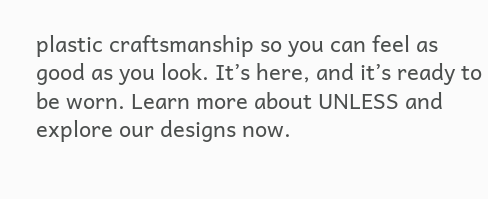plastic craftsmanship so you can feel as good as you look. It’s here, and it’s ready to be worn. Learn more about UNLESS and explore our designs now.